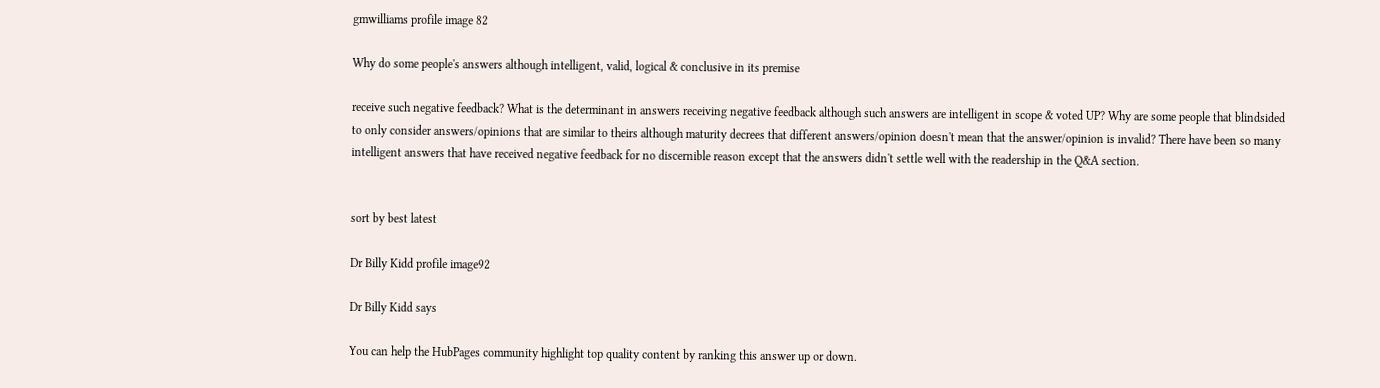gmwilliams profile image 82

Why do some people's answers although intelligent, valid, logical & conclusive in its premise

receive such negative feedback? What is the determinant in answers receiving negative feedback although such answers are intelligent in scope & voted UP? Why are some people that blindsided to only consider answers/opinions that are similar to theirs although maturity decrees that different answers/opinion doesn't mean that the answer/opinion is invalid? There have been so many intelligent answers that have received negative feedback for no discernible reason except that the answers didn't settle well with the readership in the Q&A section.


sort by best latest

Dr Billy Kidd profile image92

Dr Billy Kidd says

You can help the HubPages community highlight top quality content by ranking this answer up or down.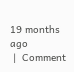19 months ago
 |  Comment